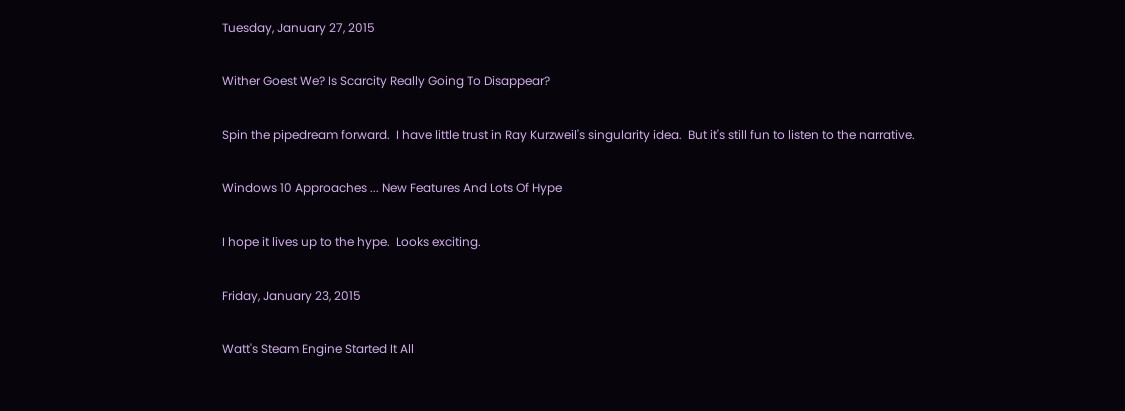Tuesday, January 27, 2015

Wither Goest We? Is Scarcity Really Going To Disappear?

Spin the pipedream forward.  I have little trust in Ray Kurzweil's singularity idea.  But it's still fun to listen to the narrative.

Windows 10 Approaches ... New Features And Lots Of Hype

I hope it lives up to the hype.  Looks exciting.

Friday, January 23, 2015

Watt's Steam Engine Started It All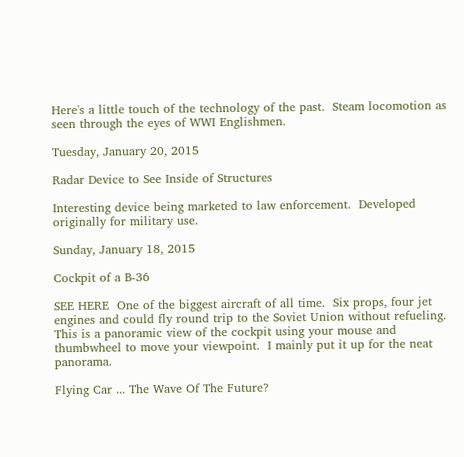Here's a little touch of the technology of the past.  Steam locomotion as seen through the eyes of WWI Englishmen.

Tuesday, January 20, 2015

Radar Device to See Inside of Structures

Interesting device being marketed to law enforcement.  Developed originally for military use.

Sunday, January 18, 2015

Cockpit of a B-36

SEE HERE  One of the biggest aircraft of all time.  Six props, four jet engines and could fly round trip to the Soviet Union without refueling.  This is a panoramic view of the cockpit using your mouse and thumbwheel to move your viewpoint.  I mainly put it up for the neat panorama.

Flying Car ... The Wave Of The Future?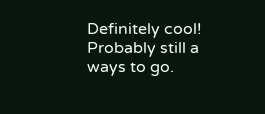Definitely cool!  Probably still a ways to go.